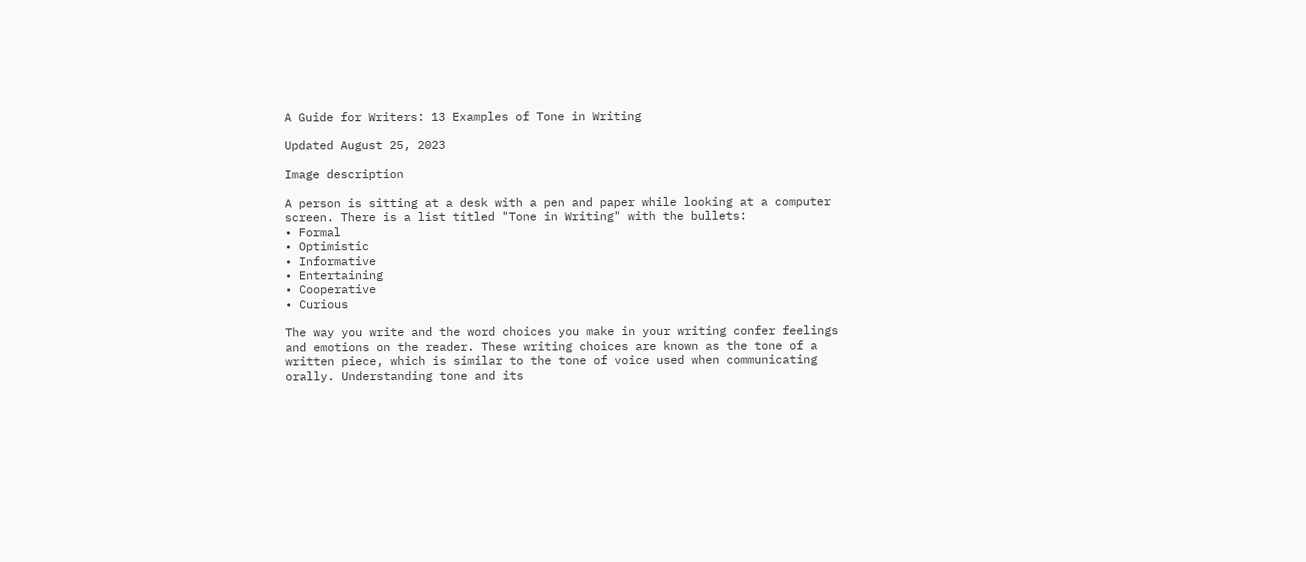A Guide for Writers: 13 Examples of Tone in Writing

Updated August 25, 2023

Image description

A person is sitting at a desk with a pen and paper while looking at a computer screen. There is a list titled "Tone in Writing" with the bullets:
• Formal
• Optimistic
• Informative
• Entertaining
• Cooperative
• Curious

The way you write and the word choices you make in your writing confer feelings and emotions on the reader. These writing choices are known as the tone of a written piece, which is similar to the tone of voice used when communicating orally. Understanding tone and its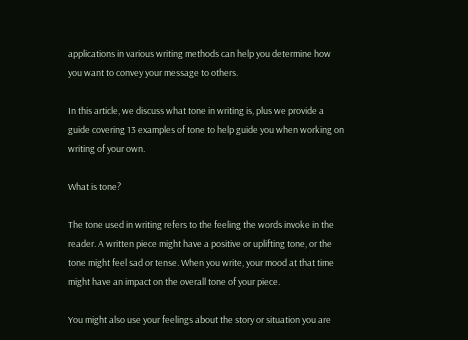applications in various writing methods can help you determine how you want to convey your message to others.

In this article, we discuss what tone in writing is, plus we provide a guide covering 13 examples of tone to help guide you when working on writing of your own.

What is tone?

The tone used in writing refers to the feeling the words invoke in the reader. A written piece might have a positive or uplifting tone, or the tone might feel sad or tense. When you write, your mood at that time might have an impact on the overall tone of your piece.

You might also use your feelings about the story or situation you are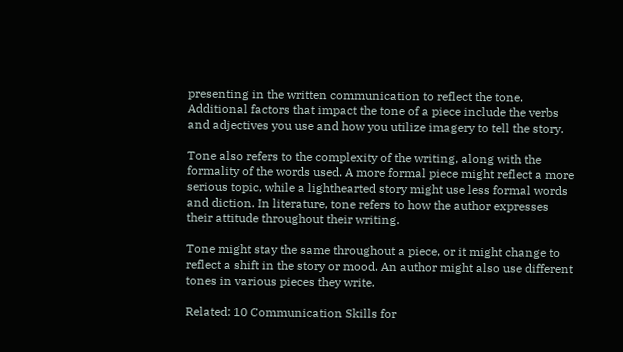presenting in the written communication to reflect the tone. Additional factors that impact the tone of a piece include the verbs and adjectives you use and how you utilize imagery to tell the story.

Tone also refers to the complexity of the writing, along with the formality of the words used. A more formal piece might reflect a more serious topic, while a lighthearted story might use less formal words and diction. In literature, tone refers to how the author expresses their attitude throughout their writing.

Tone might stay the same throughout a piece, or it might change to reflect a shift in the story or mood. An author might also use different tones in various pieces they write.

Related: 10 Communication Skills for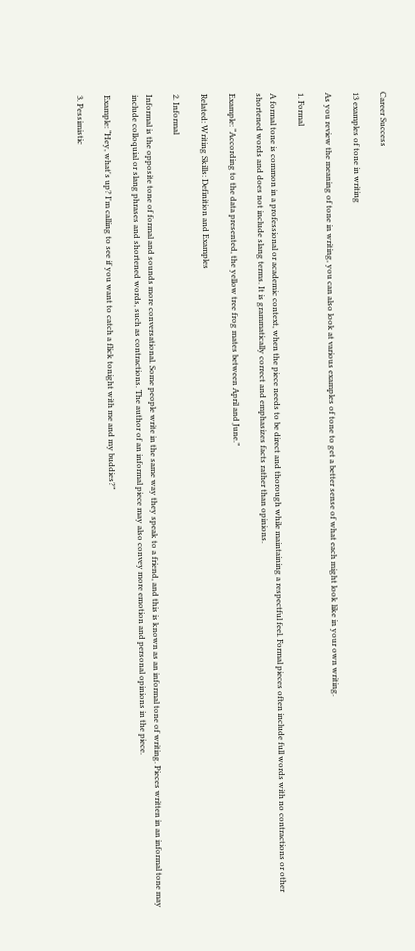Career Success

13 examples of tone in writing

As you review the meaning of tone in writing, you can also look at various examples of tone to get a better sense of what each might look like in your own writing.

1. Formal

A formal tone is common in a professional or academic context, when the piece needs to be direct and thorough while maintaining a respectful feel. Formal pieces often include full words with no contractions or other shortened words and does not include slang terms. It is grammatically correct and emphasizes facts rather than opinions.

Example: “According to the data presented, the yellow tree frog mates between April and June.”

Related: Writing Skills: Definition and Examples

2. Informal

Informal is the opposite tone of formal and sounds more conversational. Some people write in the same way they speak to a friend, and this is known as an informal tone of writing. Pieces written in an informal tone may include colloquial or slang phrases and shortened words, such as contractions. The author of an informal piece may also convey more emotion and personal opinions in the piece.

Example: “Hey, what's up? I'm calling to see if you want to catch a flick tonight with me and my buddies?”

3. Pessimistic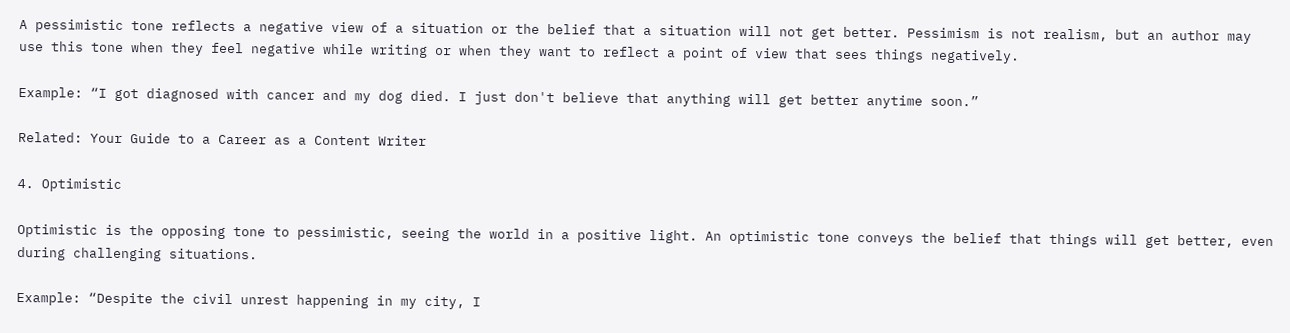A pessimistic tone reflects a negative view of a situation or the belief that a situation will not get better. Pessimism is not realism, but an author may use this tone when they feel negative while writing or when they want to reflect a point of view that sees things negatively.

Example: “I got diagnosed with cancer and my dog died. I just don't believe that anything will get better anytime soon.”

Related: Your Guide to a Career as a Content Writer

4. Optimistic

Optimistic is the opposing tone to pessimistic, seeing the world in a positive light. An optimistic tone conveys the belief that things will get better, even during challenging situations.

Example: “Despite the civil unrest happening in my city, I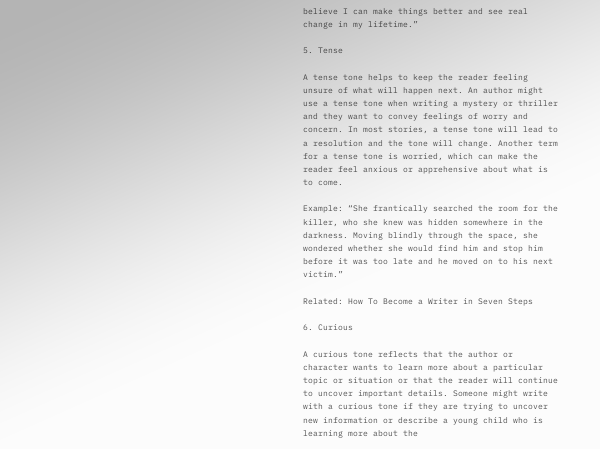believe I can make things better and see real change in my lifetime.”

5. Tense

A tense tone helps to keep the reader feeling unsure of what will happen next. An author might use a tense tone when writing a mystery or thriller and they want to convey feelings of worry and concern. In most stories, a tense tone will lead to a resolution and the tone will change. Another term for a tense tone is worried, which can make the reader feel anxious or apprehensive about what is to come.

Example: “She frantically searched the room for the killer, who she knew was hidden somewhere in the darkness. Moving blindly through the space, she wondered whether she would find him and stop him before it was too late and he moved on to his next victim.”

Related: How To Become a Writer in Seven Steps

6. Curious

A curious tone reflects that the author or character wants to learn more about a particular topic or situation or that the reader will continue to uncover important details. Someone might write with a curious tone if they are trying to uncover new information or describe a young child who is learning more about the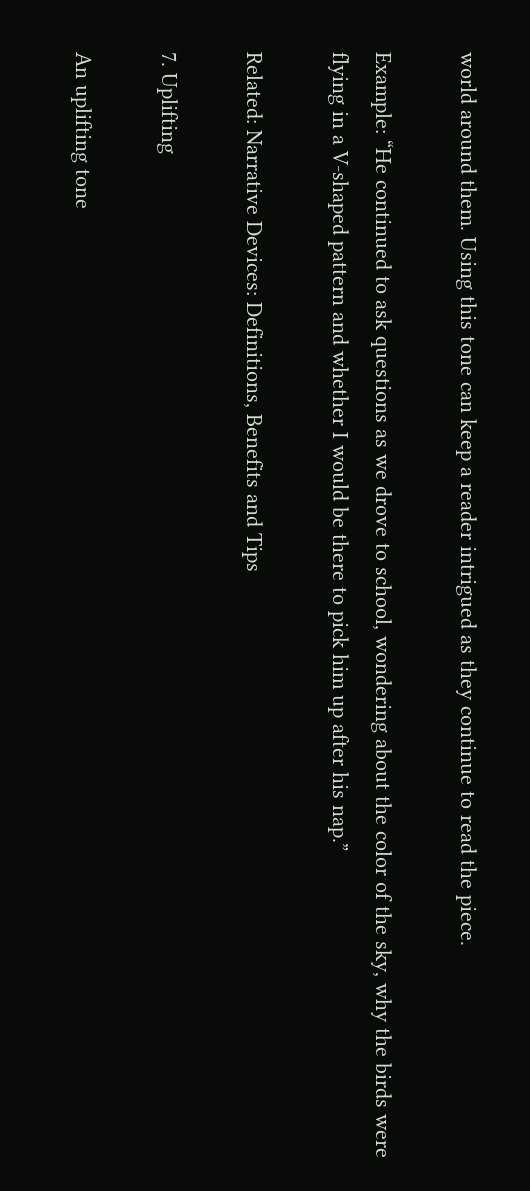world around them. Using this tone can keep a reader intrigued as they continue to read the piece.

Example: “He continued to ask questions as we drove to school, wondering about the color of the sky, why the birds were flying in a V-shaped pattern and whether I would be there to pick him up after his nap.”

Related: Narrative Devices: Definitions, Benefits and Tips

7. Uplifting

An uplifting tone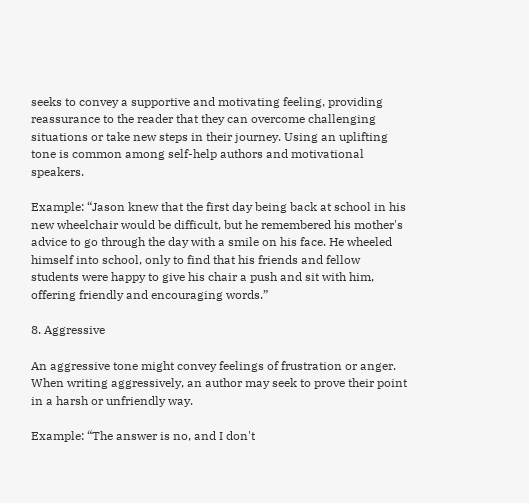seeks to convey a supportive and motivating feeling, providing reassurance to the reader that they can overcome challenging situations or take new steps in their journey. Using an uplifting tone is common among self-help authors and motivational speakers.

Example: “Jason knew that the first day being back at school in his new wheelchair would be difficult, but he remembered his mother's advice to go through the day with a smile on his face. He wheeled himself into school, only to find that his friends and fellow students were happy to give his chair a push and sit with him, offering friendly and encouraging words.”

8. Aggressive

An aggressive tone might convey feelings of frustration or anger. When writing aggressively, an author may seek to prove their point in a harsh or unfriendly way.

Example: “The answer is no, and I don't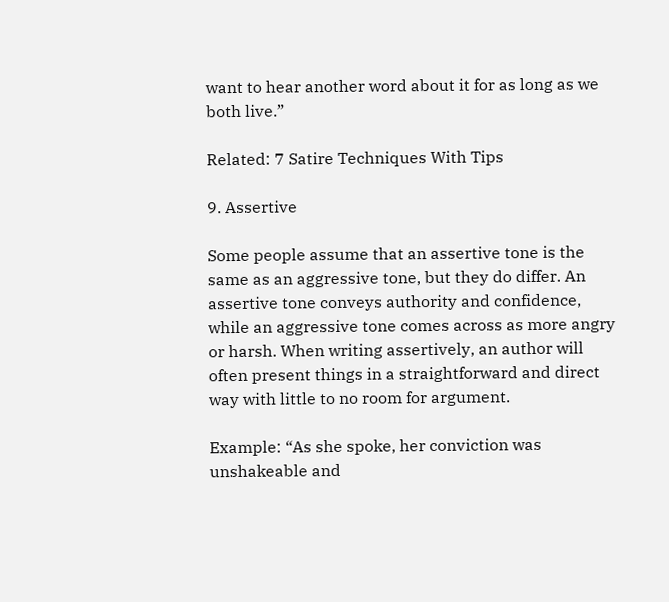want to hear another word about it for as long as we both live.”

Related: 7 Satire Techniques With Tips

9. Assertive

Some people assume that an assertive tone is the same as an aggressive tone, but they do differ. An assertive tone conveys authority and confidence, while an aggressive tone comes across as more angry or harsh. When writing assertively, an author will often present things in a straightforward and direct way with little to no room for argument.

Example: “As she spoke, her conviction was unshakeable and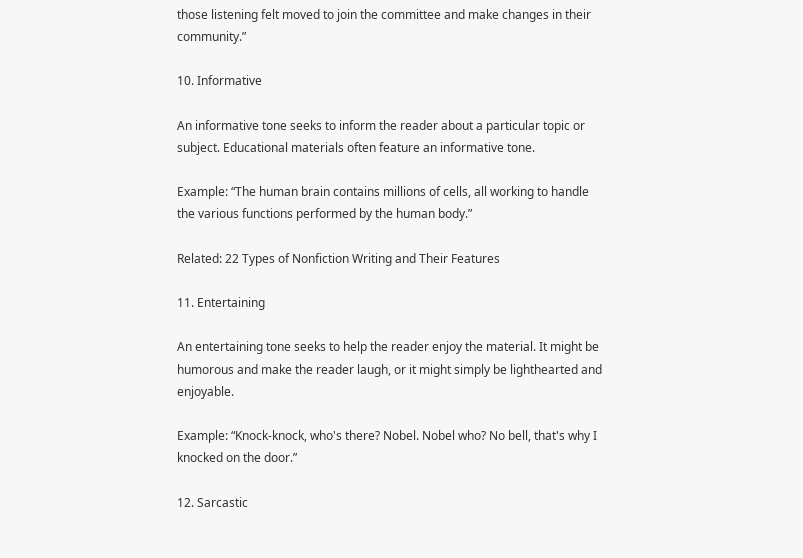those listening felt moved to join the committee and make changes in their community.”

10. Informative

An informative tone seeks to inform the reader about a particular topic or subject. Educational materials often feature an informative tone.

Example: “The human brain contains millions of cells, all working to handle the various functions performed by the human body.”

Related: 22 Types of Nonfiction Writing and Their Features

11. Entertaining

An entertaining tone seeks to help the reader enjoy the material. It might be humorous and make the reader laugh, or it might simply be lighthearted and enjoyable.

Example: “Knock-knock, who's there? Nobel. Nobel who? No bell, that's why I knocked on the door.”

12. Sarcastic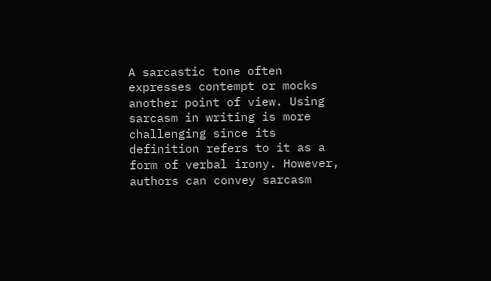A sarcastic tone often expresses contempt or mocks another point of view. Using sarcasm in writing is more challenging since its definition refers to it as a form of verbal irony. However, authors can convey sarcasm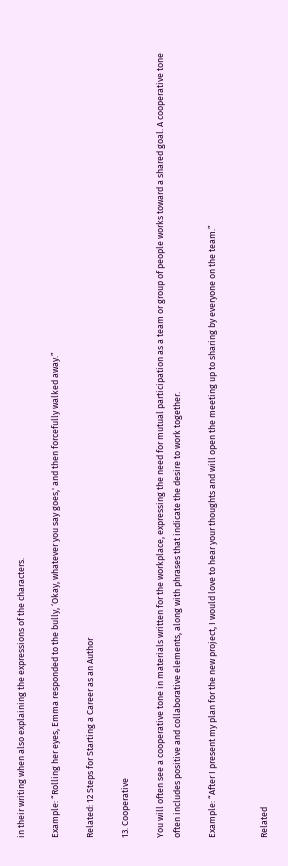in their writing when also explaining the expressions of the characters.

Example: “Rolling her eyes, Emma responded to the bully, ‘Okay, whatever you say goes,' and then forcefully walked away.”

Related: 12 Steps for Starting a Career as an Author

13. Cooperative

You will often see a cooperative tone in materials written for the workplace, expressing the need for mutual participation as a team or group of people works toward a shared goal. A cooperative tone often includes positive and collaborative elements, along with phrases that indicate the desire to work together.

Example: “After I present my plan for the new project, I would love to hear your thoughts and will open the meeting up to sharing by everyone on the team.”


Related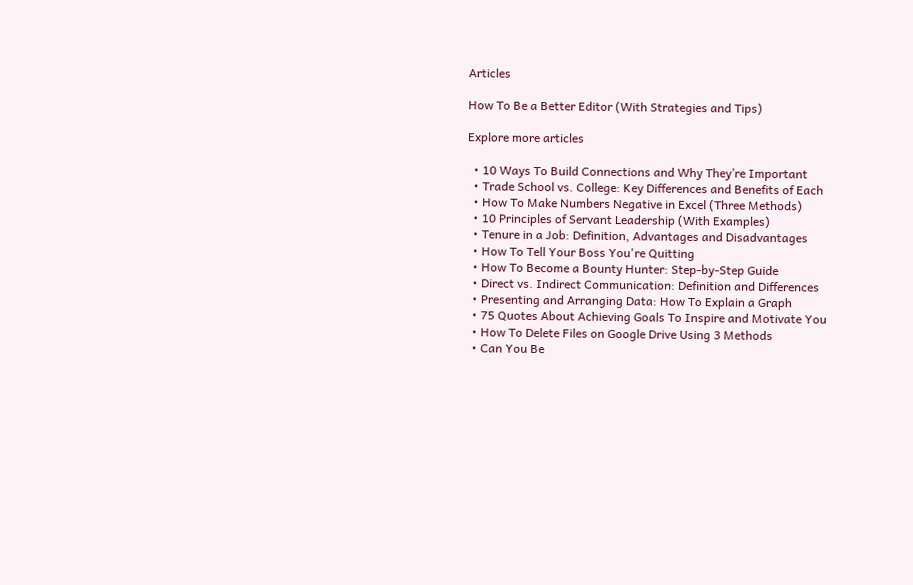Articles

How To Be a Better Editor (With Strategies and Tips)

Explore more articles

  • 10 Ways To Build Connections and Why They’re Important
  • Trade School vs. College: Key Differences and Benefits of Each
  • How To Make Numbers Negative in Excel (Three Methods)
  • 10 Principles of Servant Leadership (With Examples)
  • Tenure in a Job: Definition, Advantages and Disadvantages
  • How To Tell Your Boss You're Quitting
  • How To Become a Bounty Hunter: Step-by-Step Guide
  • Direct vs. Indirect Communication: Definition and Differences
  • Presenting and Arranging Data: How To Explain a Graph
  • 75 Quotes About Achieving Goals To Inspire and Motivate You
  • How To Delete Files on Google Drive Using 3 Methods
  • Can You Be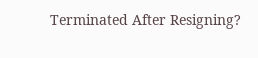Terminated After Resigning?